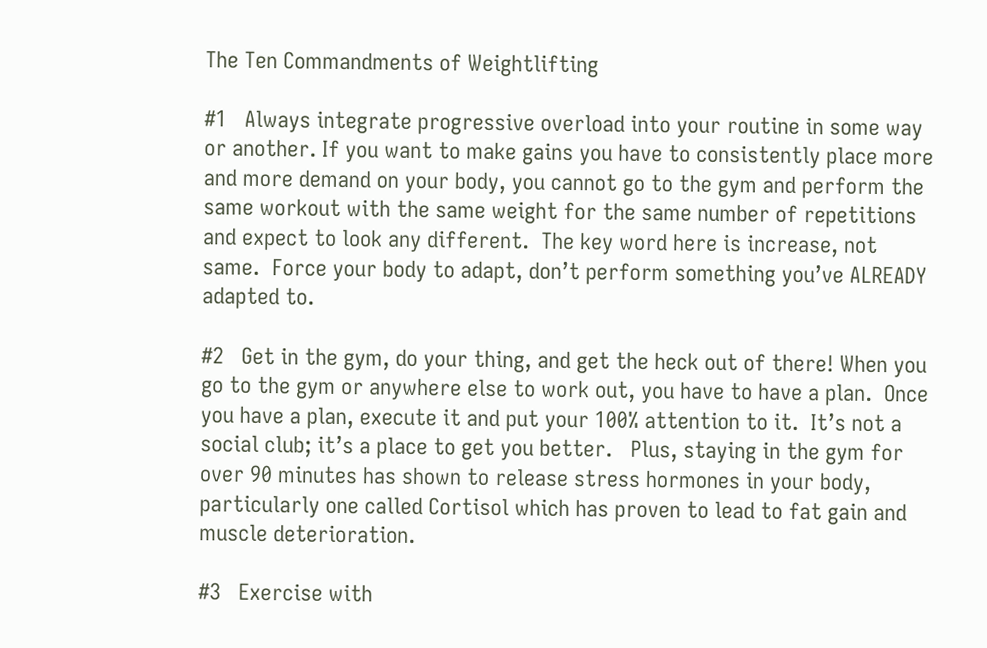The Ten Commandments of Weightlifting

#1   Always integrate progressive overload into your routine in some way or another. If you want to make gains you have to consistently place more and more demand on your body, you cannot go to the gym and perform the same workout with the same weight for the same number of repetitions and expect to look any different.  The key word here is increase, not same.  Force your body to adapt, don’t perform something you’ve ALREADY adapted to.

#2   Get in the gym, do your thing, and get the heck out of there! When you go to the gym or anywhere else to work out, you have to have a plan.  Once you have a plan, execute it and put your 100% attention to it.  It’s not a social club; it’s a place to get you better.   Plus, staying in the gym for over 90 minutes has shown to release stress hormones in your body, particularly one called Cortisol which has proven to lead to fat gain and muscle deterioration.

#3   Exercise with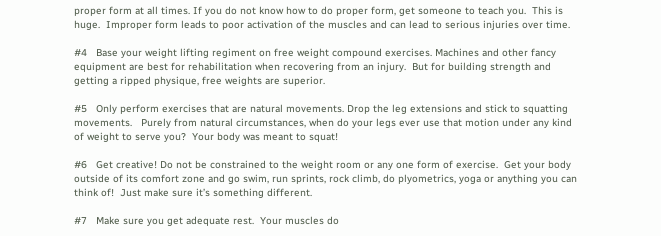proper form at all times. If you do not know how to do proper form, get someone to teach you.  This is huge.  Improper form leads to poor activation of the muscles and can lead to serious injuries over time.

#4   Base your weight lifting regiment on free weight compound exercises. Machines and other fancy equipment are best for rehabilitation when recovering from an injury.  But for building strength and getting a ripped physique, free weights are superior.

#5   Only perform exercises that are natural movements. Drop the leg extensions and stick to squatting movements.   Purely from natural circumstances, when do your legs ever use that motion under any kind of weight to serve you?  Your body was meant to squat!

#6   Get creative! Do not be constrained to the weight room or any one form of exercise.  Get your body outside of its comfort zone and go swim, run sprints, rock climb, do plyometrics, yoga or anything you can think of!  Just make sure it’s something different.

#7   Make sure you get adequate rest.  Your muscles do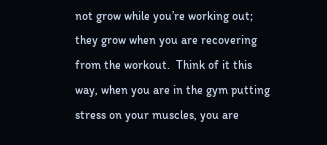not grow while you’re working out; they grow when you are recovering from the workout.  Think of it this way, when you are in the gym putting stress on your muscles, you are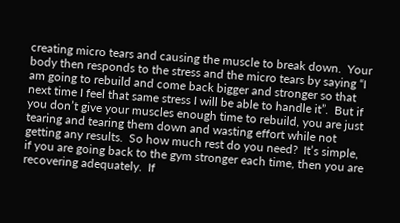creating micro tears and causing the muscle to break down.  Your body then responds to the stress and the micro tears by saying “I am going to rebuild and come back bigger and stronger so that next time I feel that same stress I will be able to handle it”.  But if you don’t give your muscles enough time to rebuild, you are just tearing and tearing them down and wasting effort while not getting any results.  So how much rest do you need?  It’s simple, if you are going back to the gym stronger each time, then you are recovering adequately.  If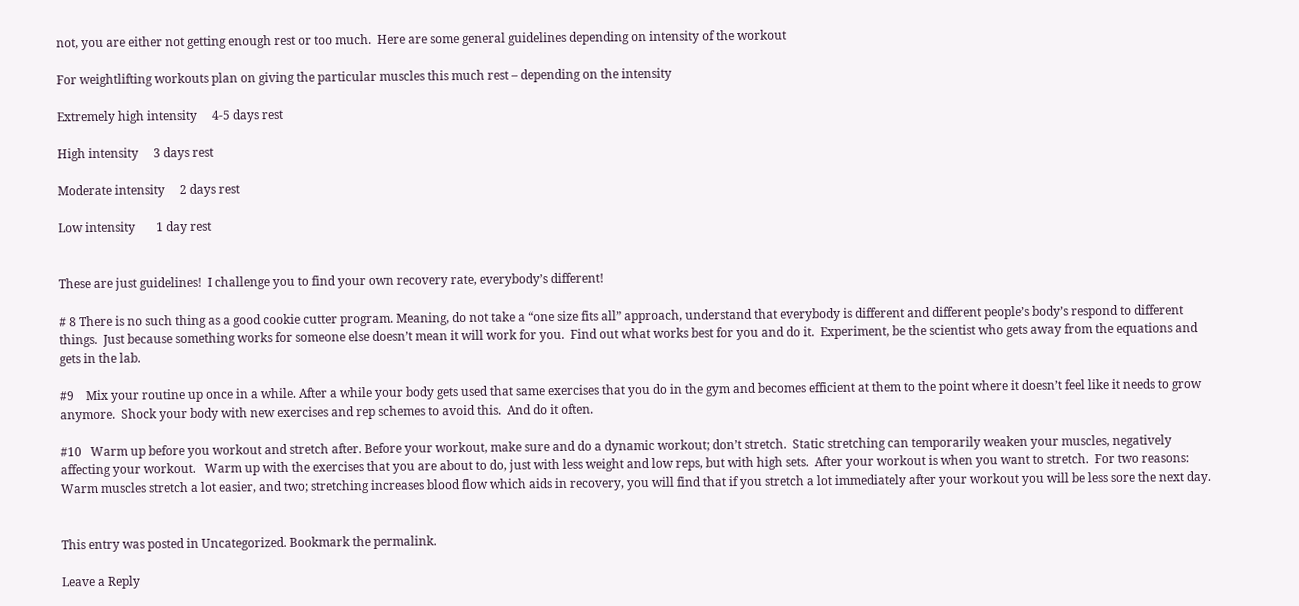not, you are either not getting enough rest or too much.  Here are some general guidelines depending on intensity of the workout

For weightlifting workouts plan on giving the particular muscles this much rest – depending on the intensity

Extremely high intensity     4-5 days rest

High intensity     3 days rest

Moderate intensity     2 days rest

Low intensity       1 day rest


These are just guidelines!  I challenge you to find your own recovery rate, everybody’s different!

# 8 There is no such thing as a good cookie cutter program. Meaning, do not take a “one size fits all” approach, understand that everybody is different and different people’s body’s respond to different things.  Just because something works for someone else doesn’t mean it will work for you.  Find out what works best for you and do it.  Experiment, be the scientist who gets away from the equations and gets in the lab.

#9    Mix your routine up once in a while. After a while your body gets used that same exercises that you do in the gym and becomes efficient at them to the point where it doesn’t feel like it needs to grow anymore.  Shock your body with new exercises and rep schemes to avoid this.  And do it often.

#10   Warm up before you workout and stretch after. Before your workout, make sure and do a dynamic workout; don’t stretch.  Static stretching can temporarily weaken your muscles, negatively affecting your workout.   Warm up with the exercises that you are about to do, just with less weight and low reps, but with high sets.  After your workout is when you want to stretch.  For two reasons:  Warm muscles stretch a lot easier, and two; stretching increases blood flow which aids in recovery, you will find that if you stretch a lot immediately after your workout you will be less sore the next day.


This entry was posted in Uncategorized. Bookmark the permalink.

Leave a Reply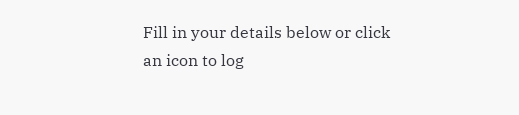Fill in your details below or click an icon to log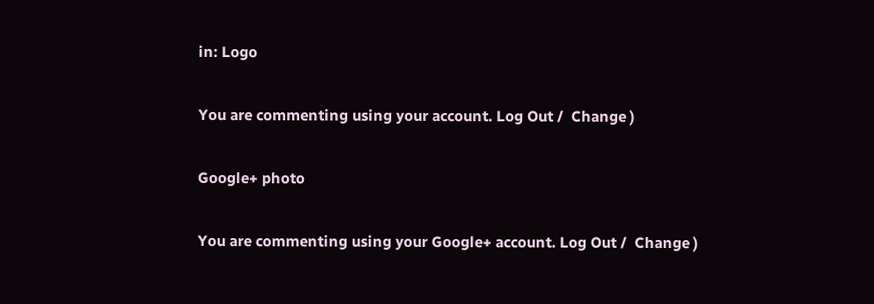in: Logo

You are commenting using your account. Log Out /  Change )

Google+ photo

You are commenting using your Google+ account. Log Out /  Change )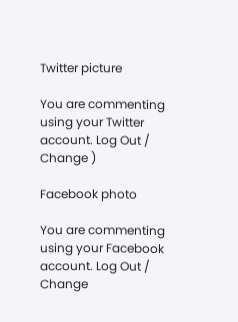Twitter picture

You are commenting using your Twitter account. Log Out /  Change )

Facebook photo

You are commenting using your Facebook account. Log Out /  Change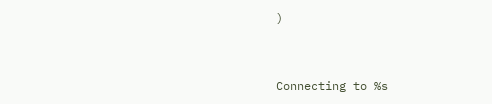)


Connecting to %s